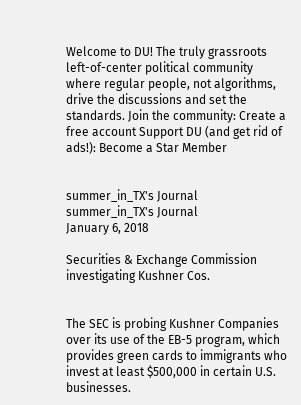Welcome to DU! The truly grassroots left-of-center political community where regular people, not algorithms, drive the discussions and set the standards. Join the community: Create a free account Support DU (and get rid of ads!): Become a Star Member


summer_in_TX's Journal
summer_in_TX's Journal
January 6, 2018

Securities & Exchange Commission investigating Kushner Cos.


The SEC is probing Kushner Companies over its use of the EB-5 program, which provides green cards to immigrants who invest at least $500,000 in certain U.S. businesses.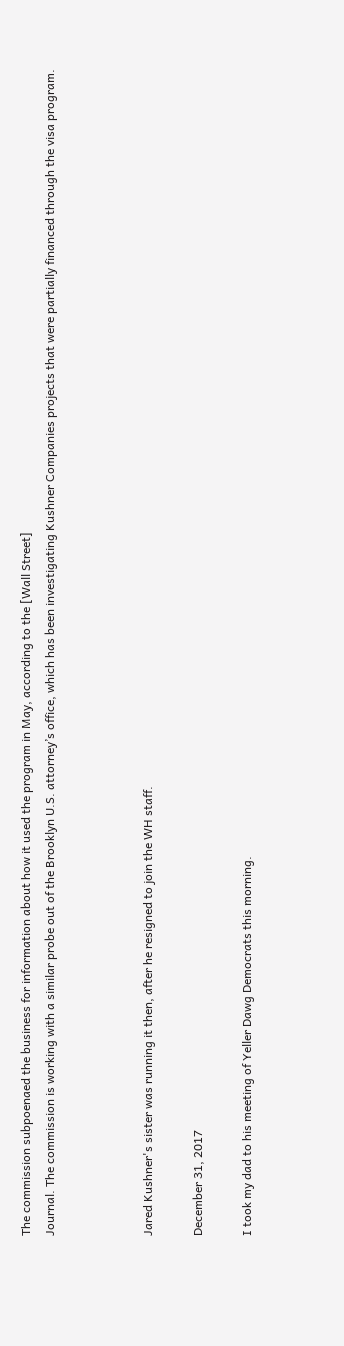The commission subpoenaed the business for information about how it used the program in May, according to the [Wall Street]
Journal. The commission is working with a similar probe out of the Brooklyn U.S. attorney’s office, which has been investigating Kushner Companies projects that were partially financed through the visa program.



Jared Kushner's sister was running it then, after he resigned to join the WH staff.

December 31, 2017

I took my dad to his meeting of Yeller Dawg Democrats this morning.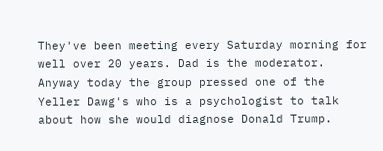They've been meeting every Saturday morning for well over 20 years. Dad is the moderator. Anyway today the group pressed one of the Yeller Dawg's who is a psychologist to talk about how she would diagnose Donald Trump.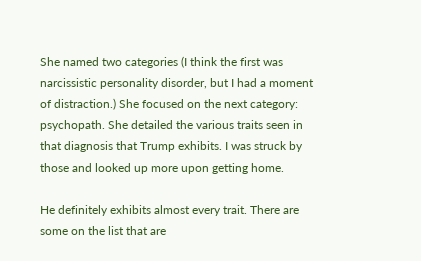She named two categories (I think the first was narcissistic personality disorder, but I had a moment of distraction.) She focused on the next category: psychopath. She detailed the various traits seen in that diagnosis that Trump exhibits. I was struck by those and looked up more upon getting home.

He definitely exhibits almost every trait. There are some on the list that are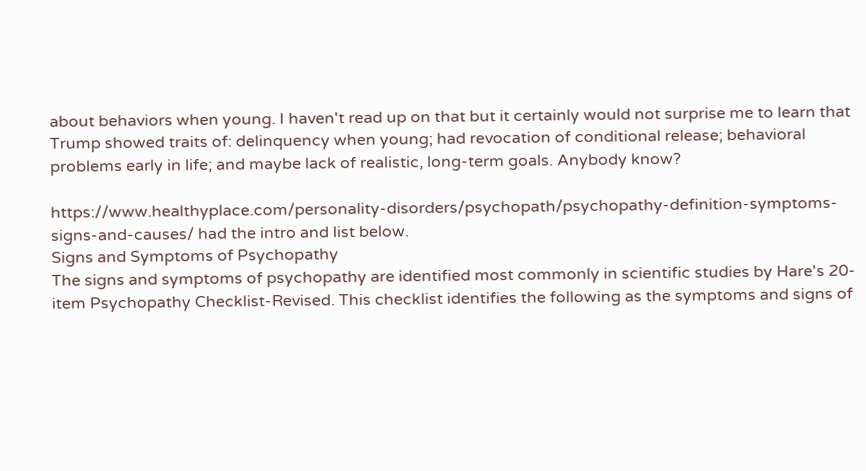about behaviors when young. I haven't read up on that but it certainly would not surprise me to learn that Trump showed traits of: delinquency when young; had revocation of conditional release; behavioral problems early in life; and maybe lack of realistic, long-term goals. Anybody know?

https://www.healthyplace.com/personality-disorders/psychopath/psychopathy-definition-symptoms-signs-and-causes/ had the intro and list below.
Signs and Symptoms of Psychopathy
The signs and symptoms of psychopathy are identified most commonly in scientific studies by Hare's 20-item Psychopathy Checklist-Revised. This checklist identifies the following as the symptoms and signs of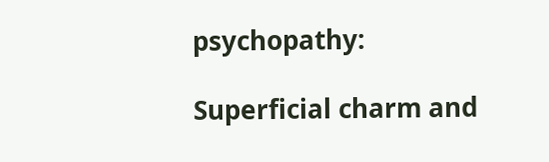psychopathy:

Superficial charm and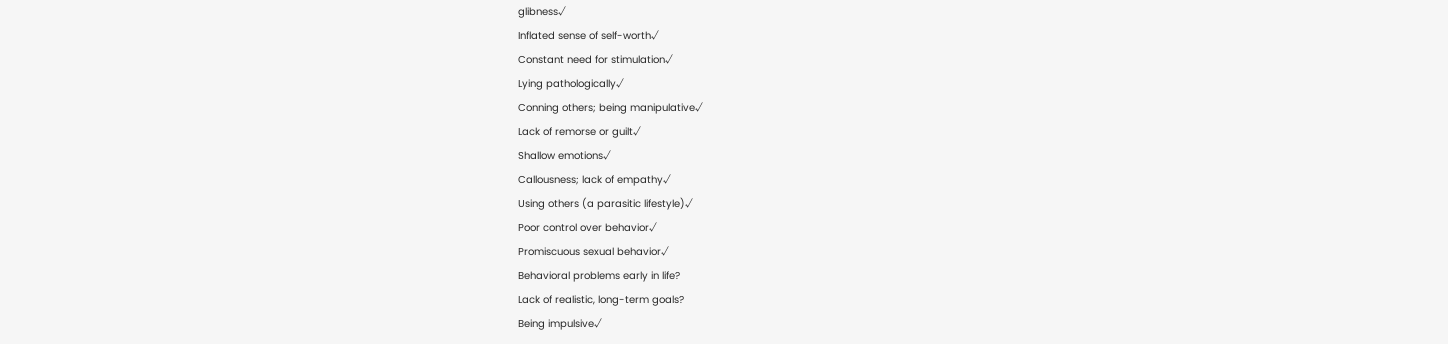glibness√
Inflated sense of self-worth√
Constant need for stimulation√
Lying pathologically√
Conning others; being manipulative√
Lack of remorse or guilt√
Shallow emotions√
Callousness; lack of empathy√
Using others (a parasitic lifestyle)√
Poor control over behavior√
Promiscuous sexual behavior√
Behavioral problems early in life?
Lack of realistic, long-term goals?
Being impulsive√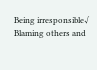Being irresponsible√
Blaming others and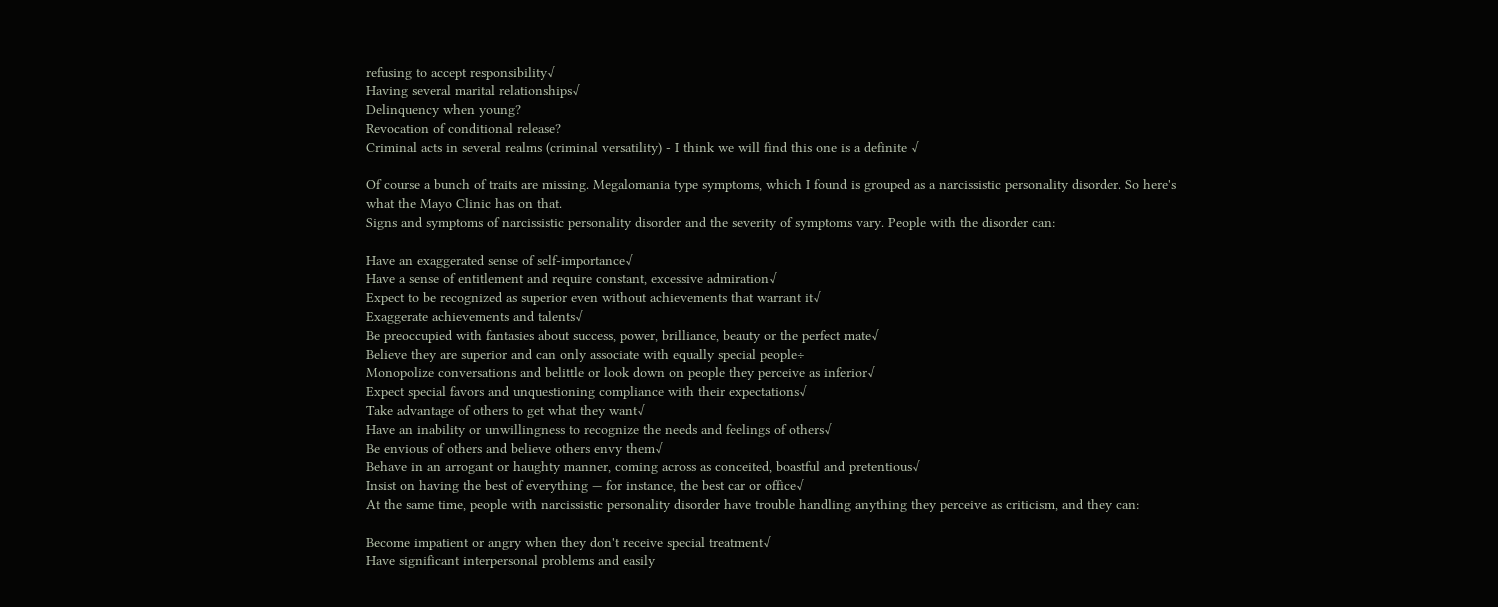refusing to accept responsibility√
Having several marital relationships√
Delinquency when young?
Revocation of conditional release?
Criminal acts in several realms (criminal versatility) - I think we will find this one is a definite √

Of course a bunch of traits are missing. Megalomania type symptoms, which I found is grouped as a narcissistic personality disorder. So here's what the Mayo Clinic has on that.
Signs and symptoms of narcissistic personality disorder and the severity of symptoms vary. People with the disorder can:

Have an exaggerated sense of self-importance√
Have a sense of entitlement and require constant, excessive admiration√
Expect to be recognized as superior even without achievements that warrant it√
Exaggerate achievements and talents√
Be preoccupied with fantasies about success, power, brilliance, beauty or the perfect mate√
Believe they are superior and can only associate with equally special people÷
Monopolize conversations and belittle or look down on people they perceive as inferior√
Expect special favors and unquestioning compliance with their expectations√
Take advantage of others to get what they want√
Have an inability or unwillingness to recognize the needs and feelings of others√
Be envious of others and believe others envy them√
Behave in an arrogant or haughty manner, coming across as conceited, boastful and pretentious√
Insist on having the best of everything — for instance, the best car or office√
At the same time, people with narcissistic personality disorder have trouble handling anything they perceive as criticism, and they can:

Become impatient or angry when they don't receive special treatment√
Have significant interpersonal problems and easily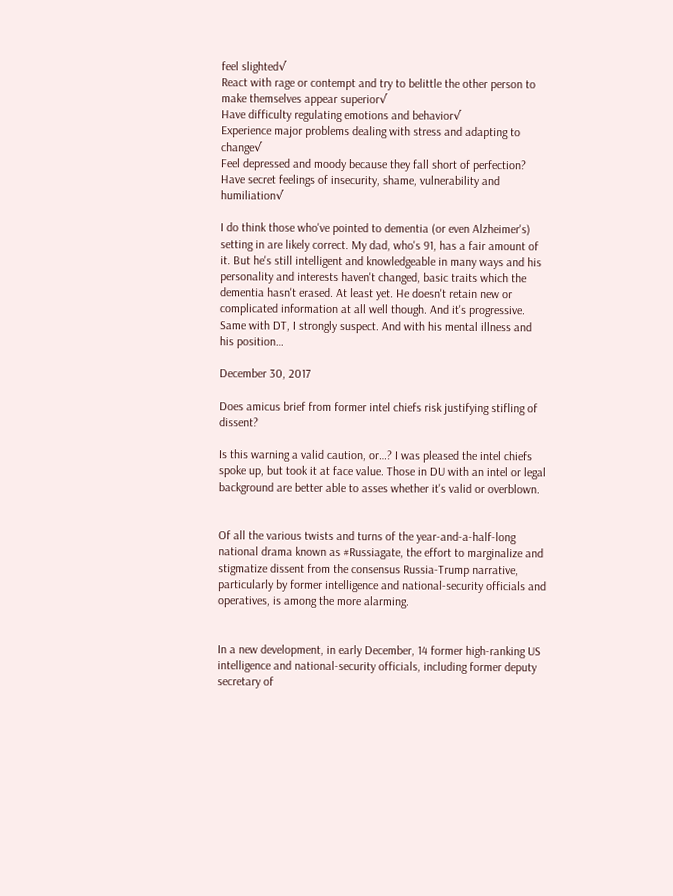feel slighted√
React with rage or contempt and try to belittle the other person to make themselves appear superior√
Have difficulty regulating emotions and behavior√
Experience major problems dealing with stress and adapting to change√
Feel depressed and moody because they fall short of perfection?
Have secret feelings of insecurity, shame, vulnerability and humiliation√

I do think those who've pointed to dementia (or even Alzheimer's) setting in are likely correct. My dad, who's 91, has a fair amount of it. But he's still intelligent and knowledgeable in many ways and his personality and interests haven't changed, basic traits which the dementia hasn't erased. At least yet. He doesn't retain new or complicated information at all well though. And it's progressive. Same with DT, I strongly suspect. And with his mental illness and his position…

December 30, 2017

Does amicus brief from former intel chiefs risk justifying stifling of dissent?

Is this warning a valid caution, or…? I was pleased the intel chiefs spoke up, but took it at face value. Those in DU with an intel or legal background are better able to asses whether it's valid or overblown.


Of all the various twists and turns of the year-and-a-half-long national drama known as #Russiagate, the effort to marginalize and stigmatize dissent from the consensus Russia-Trump narrative, particularly by former intelligence and national-security officials and operatives, is among the more alarming.


In a new development, in early December, 14 former high-ranking US intelligence and national-security officials, including former deputy secretary of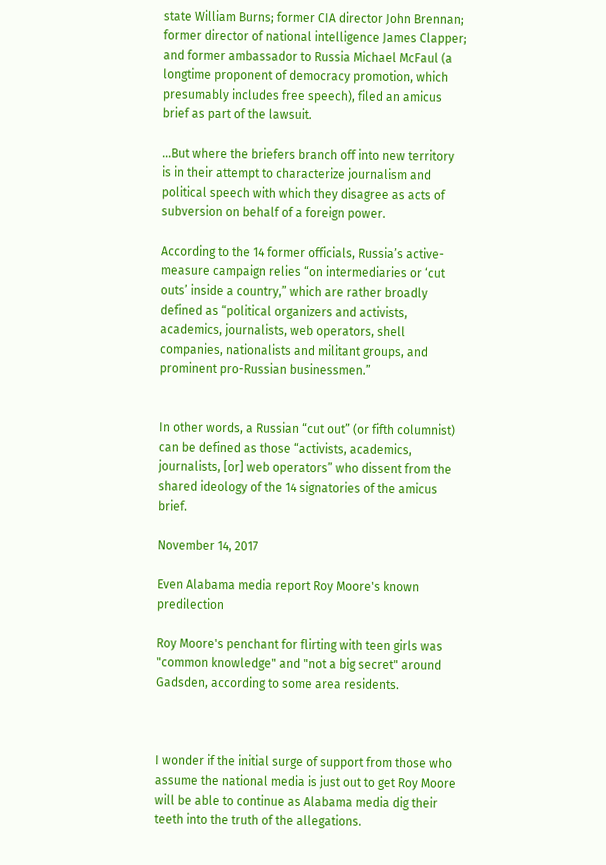state William Burns; former CIA director John Brennan; former director of national intelligence James Clapper; and former ambassador to Russia Michael McFaul (a longtime proponent of democracy promotion, which presumably includes free speech), filed an amicus brief as part of the lawsuit.

…But where the briefers branch off into new territory is in their attempt to characterize journalism and political speech with which they disagree as acts of subversion on behalf of a foreign power.

According to the 14 former officials, Russia’s active-measure campaign relies “on intermediaries or ‘cut outs’ inside a country,” which are rather broadly defined as “political organizers and activists, academics, journalists, web operators, shell companies, nationalists and militant groups, and prominent pro-Russian businessmen.”


In other words, a Russian “cut out” (or fifth columnist) can be defined as those “activists, academics, journalists, [or] web operators” who dissent from the shared ideology of the 14 signatories of the amicus brief.

November 14, 2017

Even Alabama media report Roy Moore's known predilection

Roy Moore's penchant for flirting with teen girls was "common knowledge" and "not a big secret" around Gadsden, according to some area residents.



I wonder if the initial surge of support from those who assume the national media is just out to get Roy Moore will be able to continue as Alabama media dig their teeth into the truth of the allegations.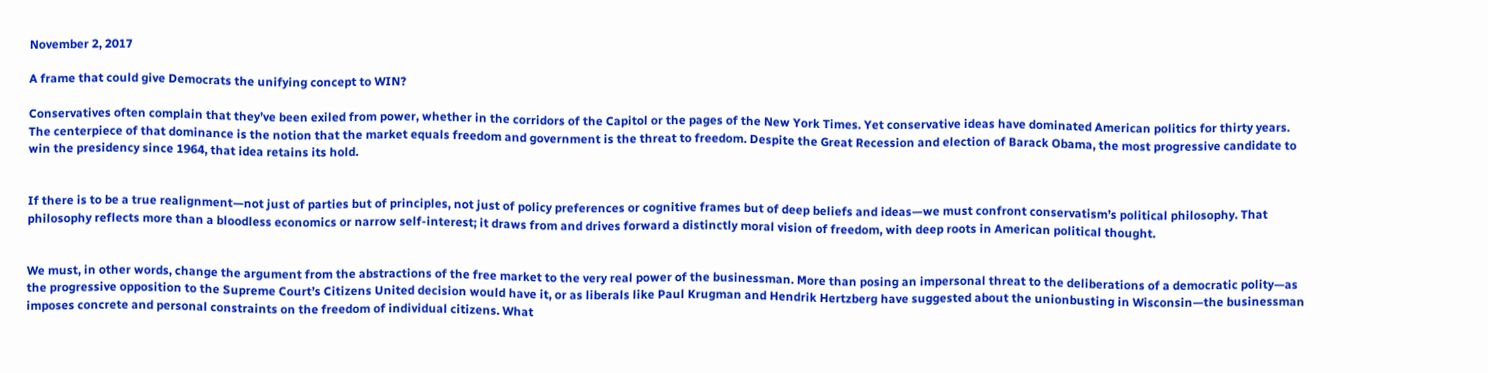November 2, 2017

A frame that could give Democrats the unifying concept to WIN?

Conservatives often complain that they’ve been exiled from power, whether in the corridors of the Capitol or the pages of the New York Times. Yet conservative ideas have dominated American politics for thirty years. The centerpiece of that dominance is the notion that the market equals freedom and government is the threat to freedom. Despite the Great Recession and election of Barack Obama, the most progressive candidate to win the presidency since 1964, that idea retains its hold.


If there is to be a true realignment—not just of parties but of principles, not just of policy preferences or cognitive frames but of deep beliefs and ideas—we must confront conservatism’s political philosophy. That philosophy reflects more than a bloodless economics or narrow self-interest; it draws from and drives forward a distinctly moral vision of freedom, with deep roots in American political thought.


We must, in other words, change the argument from the abstractions of the free market to the very real power of the businessman. More than posing an impersonal threat to the deliberations of a democratic polity—as the progressive opposition to the Supreme Court’s Citizens United decision would have it, or as liberals like Paul Krugman and Hendrik Hertzberg have suggested about the unionbusting in Wisconsin—the businessman imposes concrete and personal constraints on the freedom of individual citizens. What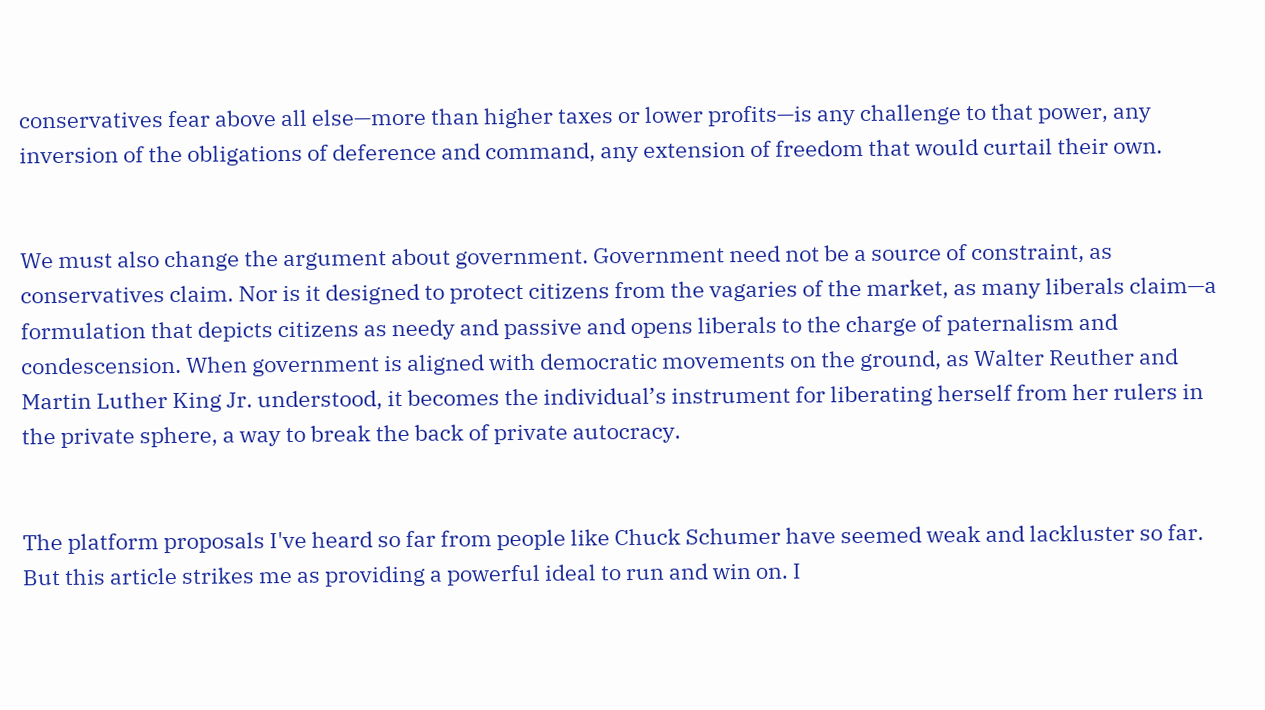conservatives fear above all else—more than higher taxes or lower profits—is any challenge to that power, any inversion of the obligations of deference and command, any extension of freedom that would curtail their own.


We must also change the argument about government. Government need not be a source of constraint, as conservatives claim. Nor is it designed to protect citizens from the vagaries of the market, as many liberals claim—a formulation that depicts citizens as needy and passive and opens liberals to the charge of paternalism and condescension. When government is aligned with democratic movements on the ground, as Walter Reuther and Martin Luther King Jr. understood, it becomes the individual’s instrument for liberating herself from her rulers in the private sphere, a way to break the back of private autocracy.


The platform proposals I've heard so far from people like Chuck Schumer have seemed weak and lackluster so far. But this article strikes me as providing a powerful ideal to run and win on. I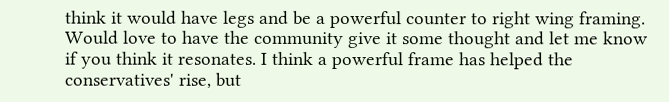think it would have legs and be a powerful counter to right wing framing. Would love to have the community give it some thought and let me know if you think it resonates. I think a powerful frame has helped the conservatives' rise, but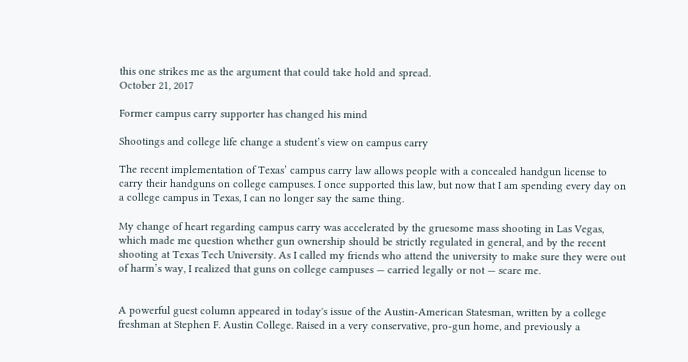this one strikes me as the argument that could take hold and spread.
October 21, 2017

Former campus carry supporter has changed his mind

Shootings and college life change a student’s view on campus carry

The recent implementation of Texas’ campus carry law allows people with a concealed handgun license to carry their handguns on college campuses. I once supported this law, but now that I am spending every day on a college campus in Texas, I can no longer say the same thing.

My change of heart regarding campus carry was accelerated by the gruesome mass shooting in Las Vegas, which made me question whether gun ownership should be strictly regulated in general, and by the recent shooting at Texas Tech University. As I called my friends who attend the university to make sure they were out of harm’s way, I realized that guns on college campuses — carried legally or not — scare me.


A powerful guest column appeared in today's issue of the Austin-American Statesman, written by a college freshman at Stephen F. Austin College. Raised in a very conservative, pro-gun home, and previously a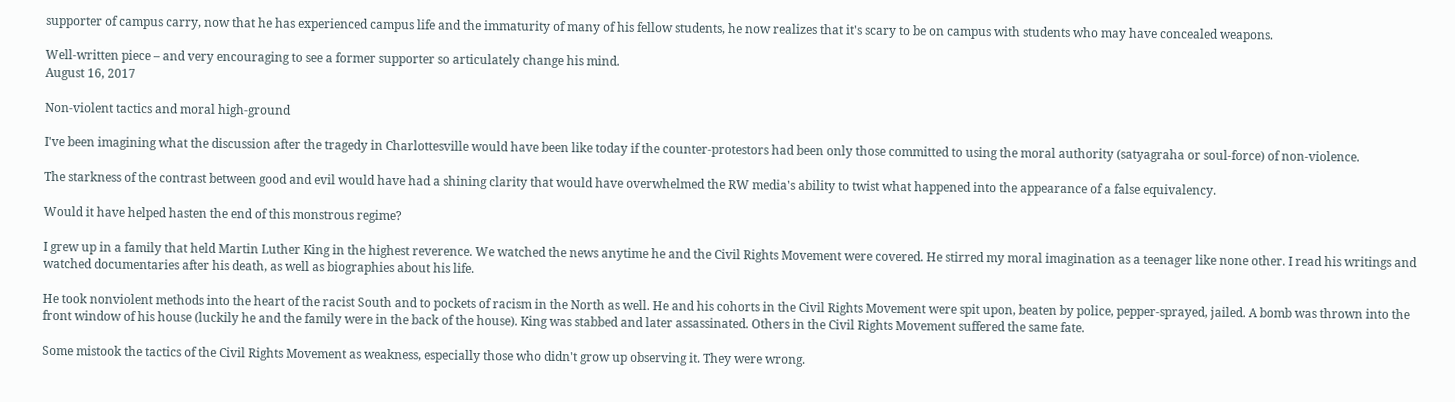supporter of campus carry, now that he has experienced campus life and the immaturity of many of his fellow students, he now realizes that it's scary to be on campus with students who may have concealed weapons.

Well-written piece – and very encouraging to see a former supporter so articulately change his mind.
August 16, 2017

Non-violent tactics and moral high-ground

I've been imagining what the discussion after the tragedy in Charlottesville would have been like today if the counter-protestors had been only those committed to using the moral authority (satyagraha or soul-force) of non-violence.

The starkness of the contrast between good and evil would have had a shining clarity that would have overwhelmed the RW media's ability to twist what happened into the appearance of a false equivalency.

Would it have helped hasten the end of this monstrous regime?

I grew up in a family that held Martin Luther King in the highest reverence. We watched the news anytime he and the Civil Rights Movement were covered. He stirred my moral imagination as a teenager like none other. I read his writings and watched documentaries after his death, as well as biographies about his life.

He took nonviolent methods into the heart of the racist South and to pockets of racism in the North as well. He and his cohorts in the Civil Rights Movement were spit upon, beaten by police, pepper-sprayed, jailed. A bomb was thrown into the front window of his house (luckily he and the family were in the back of the house). King was stabbed and later assassinated. Others in the Civil Rights Movement suffered the same fate.

Some mistook the tactics of the Civil Rights Movement as weakness, especially those who didn't grow up observing it. They were wrong.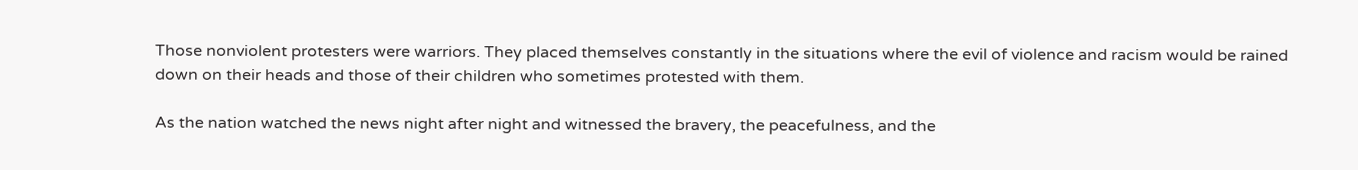Those nonviolent protesters were warriors. They placed themselves constantly in the situations where the evil of violence and racism would be rained down on their heads and those of their children who sometimes protested with them.

As the nation watched the news night after night and witnessed the bravery, the peacefulness, and the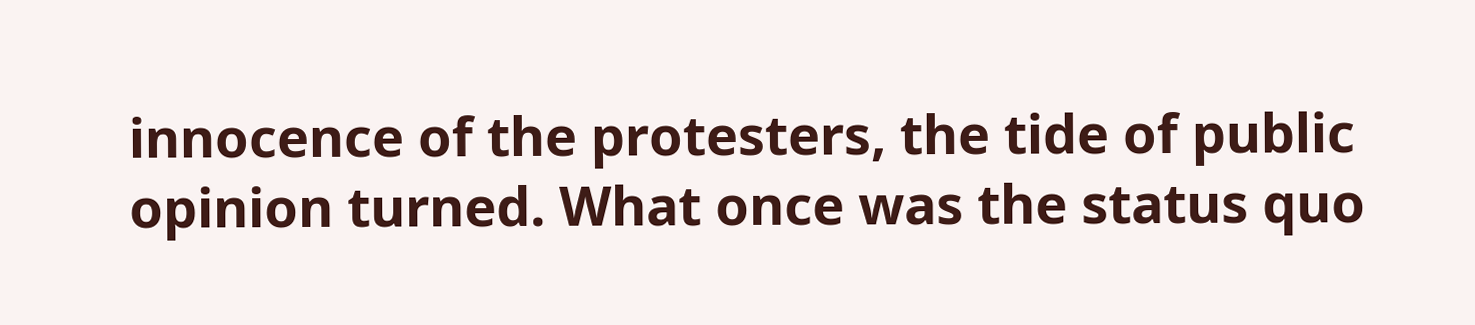innocence of the protesters, the tide of public opinion turned. What once was the status quo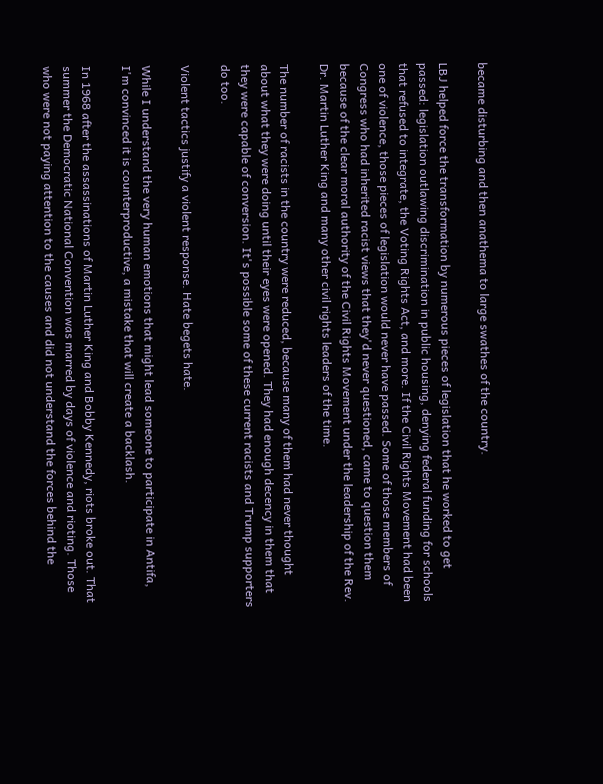became disturbing and then anathema to large swathes of the country.

LBJ helped force the transformation by numerous pieces of legislation that he worked to get passed: legislation outlawing discrimination in public housing, denying federal funding for schools that refused to integrate, the Voting Rights Act, and more. If the Civil Rights Movement had been one of violence, those pieces of legislation would never have passed. Some of those members of Congress who had inherited racist views that they'd never questioned, came to question them because of the clear moral authority of the Civil Rights Movement under the leadership of the Rev. Dr. Martin Luther King and many other civil rights leaders of the time.

The number of racists in the country were reduced, because many of them had never thought about what they were doing until their eyes were opened. They had enough decency in them that they were capable of conversion. It's possible some of these current racists and Trump supporters do too.

Violent tactics justify a violent response. Hate begets hate.

While I understand the very human emotions that might lead someone to participate in Antifa, I'm convinced it is counterproductive, a mistake that will create a backlash.

In 1968 after the assassinations of Martin Luther King and Bobby Kennedy, riots broke out. That summer the Democratic National Convention was marred by days of violence and rioting. Those who were not paying attention to the causes and did not understand the forces behind the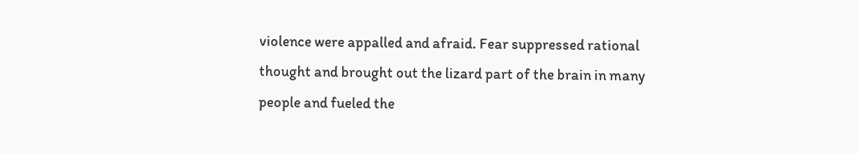violence were appalled and afraid. Fear suppressed rational thought and brought out the lizard part of the brain in many people and fueled the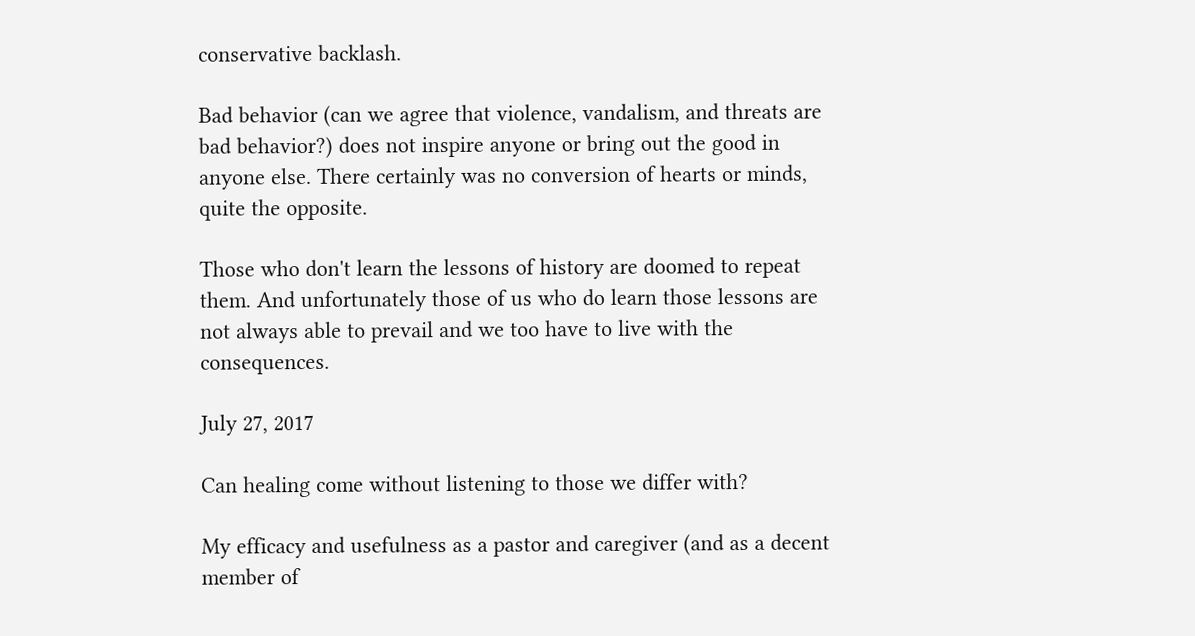conservative backlash.

Bad behavior (can we agree that violence, vandalism, and threats are bad behavior?) does not inspire anyone or bring out the good in anyone else. There certainly was no conversion of hearts or minds, quite the opposite.

Those who don't learn the lessons of history are doomed to repeat them. And unfortunately those of us who do learn those lessons are not always able to prevail and we too have to live with the consequences.

July 27, 2017

Can healing come without listening to those we differ with?

My efficacy and usefulness as a pastor and caregiver (and as a decent member of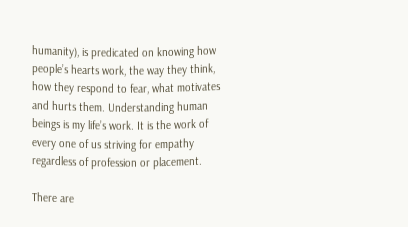humanity), is predicated on knowing how people’s hearts work, the way they think, how they respond to fear, what motivates and hurts them. Understanding human beings is my life’s work. It is the work of every one of us striving for empathy regardless of profession or placement.

There are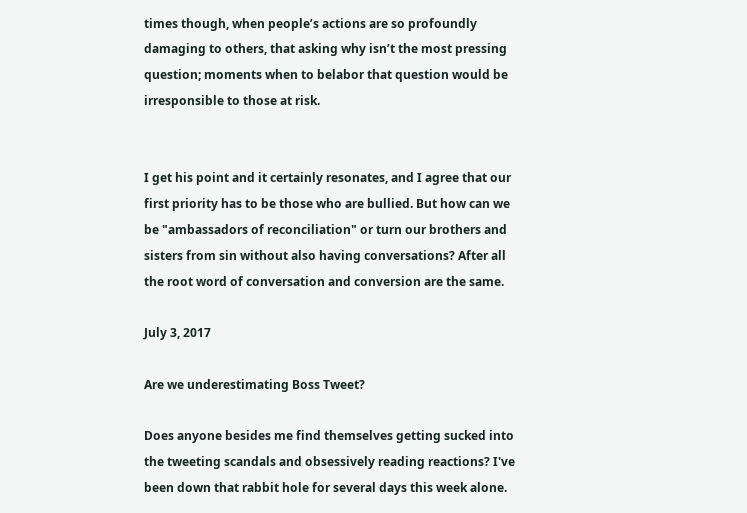times though, when people’s actions are so profoundly damaging to others, that asking why isn’t the most pressing question; moments when to belabor that question would be irresponsible to those at risk.


I get his point and it certainly resonates, and I agree that our first priority has to be those who are bullied. But how can we be "ambassadors of reconciliation" or turn our brothers and sisters from sin without also having conversations? After all the root word of conversation and conversion are the same.

July 3, 2017

Are we underestimating Boss Tweet?

Does anyone besides me find themselves getting sucked into the tweeting scandals and obsessively reading reactions? I've been down that rabbit hole for several days this week alone.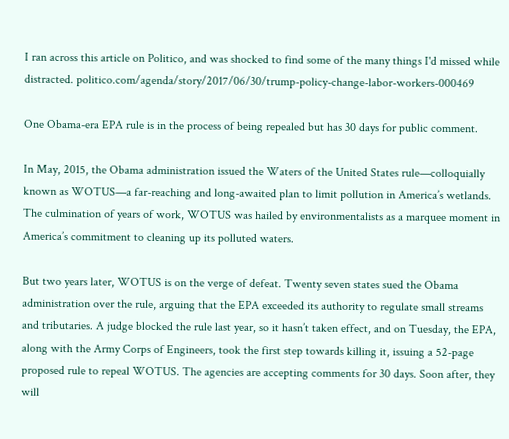I ran across this article on Politico, and was shocked to find some of the many things I'd missed while distracted. politico.com/agenda/story/2017/06/30/trump-policy-change-labor-workers-000469

One Obama-era EPA rule is in the process of being repealed but has 30 days for public comment.

In May, 2015, the Obama administration issued the Waters of the United States rule—colloquially known as WOTUS—a far-reaching and long-awaited plan to limit pollution in America’s wetlands. The culmination of years of work, WOTUS was hailed by environmentalists as a marquee moment in America’s commitment to cleaning up its polluted waters.

But two years later, WOTUS is on the verge of defeat. Twenty seven states sued the Obama administration over the rule, arguing that the EPA exceeded its authority to regulate small streams and tributaries. A judge blocked the rule last year, so it hasn’t taken effect, and on Tuesday, the EPA, along with the Army Corps of Engineers, took the first step towards killing it, issuing a 52-page proposed rule to repeal WOTUS. The agencies are accepting comments for 30 days. Soon after, they will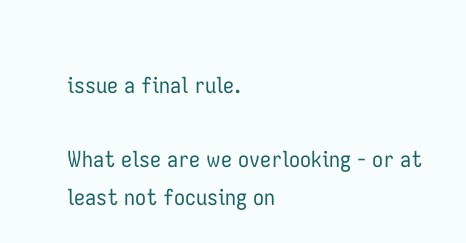issue a final rule.

What else are we overlooking - or at least not focusing on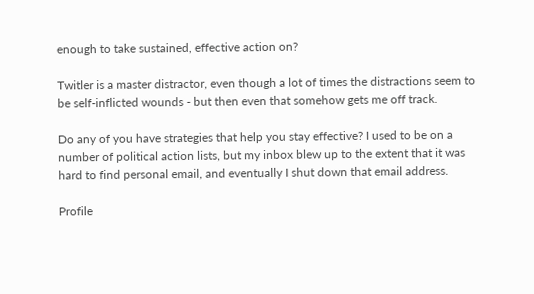enough to take sustained, effective action on?

Twitler is a master distractor, even though a lot of times the distractions seem to be self-inflicted wounds - but then even that somehow gets me off track.

Do any of you have strategies that help you stay effective? I used to be on a number of political action lists, but my inbox blew up to the extent that it was hard to find personal email, and eventually I shut down that email address.

Profile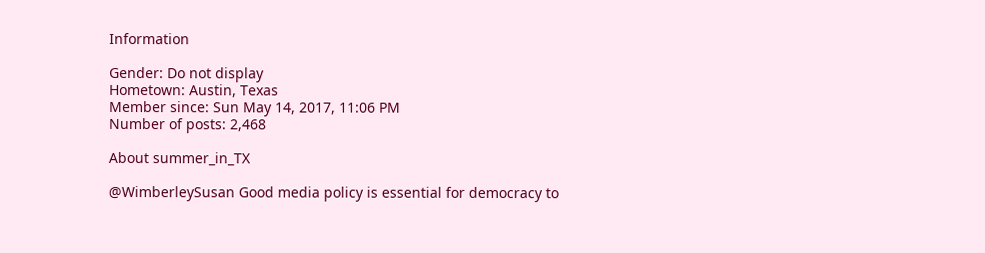Information

Gender: Do not display
Hometown: Austin, Texas
Member since: Sun May 14, 2017, 11:06 PM
Number of posts: 2,468

About summer_in_TX

@WimberleySusan Good media policy is essential for democracy to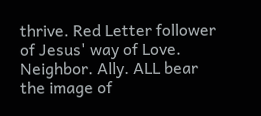thrive. Red Letter follower of Jesus' way of Love. Neighbor. Ally. ALL bear the image of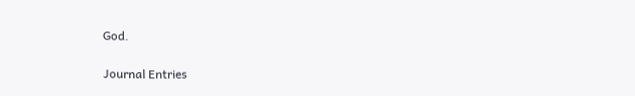God.

Journal Entries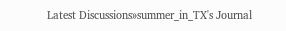Latest Discussions»summer_in_TX's Journal